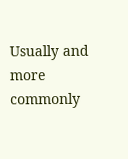Usually and more commonly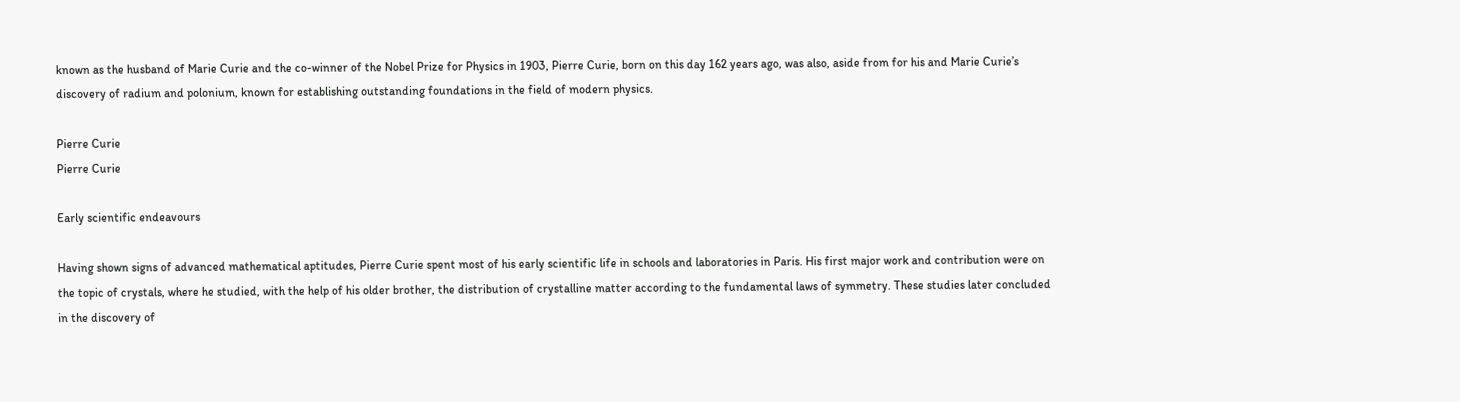known as the husband of Marie Curie and the co-winner of the Nobel Prize for Physics in 1903, Pierre Curie, born on this day 162 years ago, was also, aside from for his and Marie Curie’s discovery of radium and polonium, known for establishing outstanding foundations in the field of modern physics.

Pierre Curie
Pierre Curie

Early scientific endeavours

Having shown signs of advanced mathematical aptitudes, Pierre Curie spent most of his early scientific life in schools and laboratories in Paris. His first major work and contribution were on the topic of crystals, where he studied, with the help of his older brother, the distribution of crystalline matter according to the fundamental laws of symmetry. These studies later concluded in the discovery of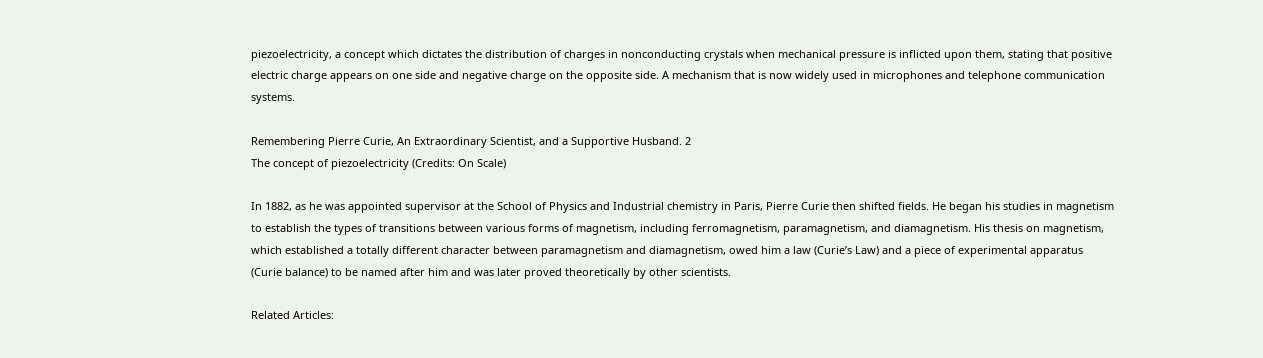piezoelectricity, a concept which dictates the distribution of charges in nonconducting crystals when mechanical pressure is inflicted upon them, stating that positive electric charge appears on one side and negative charge on the opposite side. A mechanism that is now widely used in microphones and telephone communication systems.

Remembering Pierre Curie, An Extraordinary Scientist, and a Supportive Husband. 2
The concept of piezoelectricity (Credits: On Scale)

In 1882, as he was appointed supervisor at the School of Physics and Industrial chemistry in Paris, Pierre Curie then shifted fields. He began his studies in magnetism to establish the types of transitions between various forms of magnetism, including ferromagnetism, paramagnetism, and diamagnetism. His thesis on magnetism, which established a totally different character between paramagnetism and diamagnetism, owed him a law (Curie’s Law) and a piece of experimental apparatus (Curie balance) to be named after him and was later proved theoretically by other scientists.

Related Articles: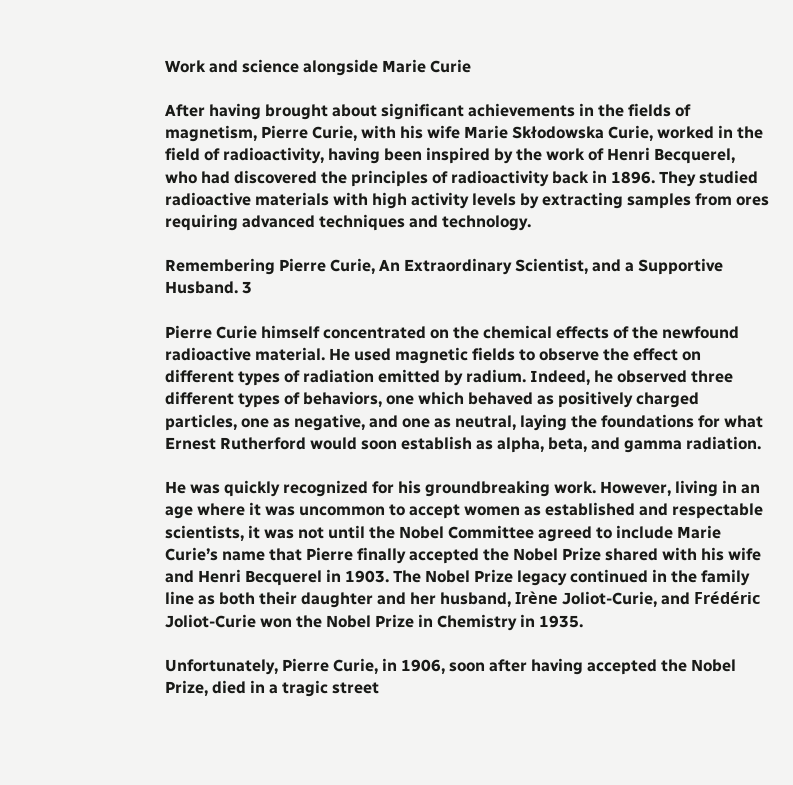Work and science alongside Marie Curie

After having brought about significant achievements in the fields of magnetism, Pierre Curie, with his wife Marie Skłodowska Curie, worked in the field of radioactivity, having been inspired by the work of Henri Becquerel, who had discovered the principles of radioactivity back in 1896. They studied radioactive materials with high activity levels by extracting samples from ores requiring advanced techniques and technology.

Remembering Pierre Curie, An Extraordinary Scientist, and a Supportive Husband. 3

Pierre Curie himself concentrated on the chemical effects of the newfound radioactive material. He used magnetic fields to observe the effect on different types of radiation emitted by radium. Indeed, he observed three different types of behaviors, one which behaved as positively charged particles, one as negative, and one as neutral, laying the foundations for what Ernest Rutherford would soon establish as alpha, beta, and gamma radiation.

He was quickly recognized for his groundbreaking work. However, living in an age where it was uncommon to accept women as established and respectable scientists, it was not until the Nobel Committee agreed to include Marie Curie’s name that Pierre finally accepted the Nobel Prize shared with his wife and Henri Becquerel in 1903. The Nobel Prize legacy continued in the family line as both their daughter and her husband, Irène Joliot-Curie, and Frédéric Joliot-Curie won the Nobel Prize in Chemistry in 1935.

Unfortunately, Pierre Curie, in 1906, soon after having accepted the Nobel Prize, died in a tragic street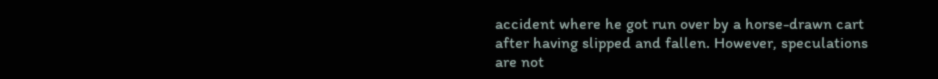accident where he got run over by a horse-drawn cart after having slipped and fallen. However, speculations are not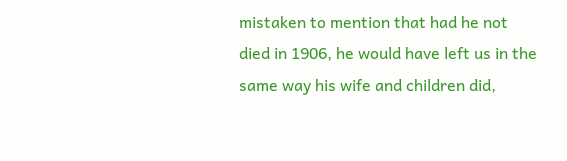mistaken to mention that had he not died in 1906, he would have left us in the same way his wife and children did,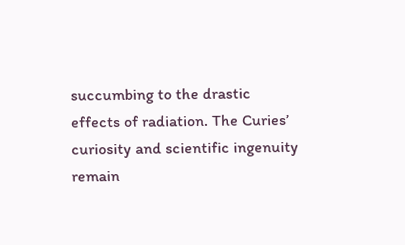succumbing to the drastic effects of radiation. The Curies’ curiosity and scientific ingenuity remain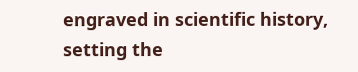engraved in scientific history, setting the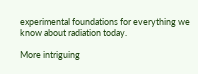experimental foundations for everything we know about radiation today.

More intriguing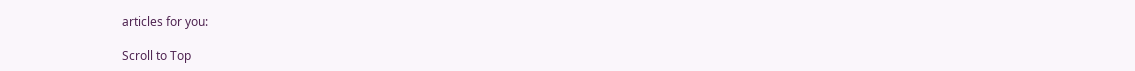articles for you:

Scroll to Top